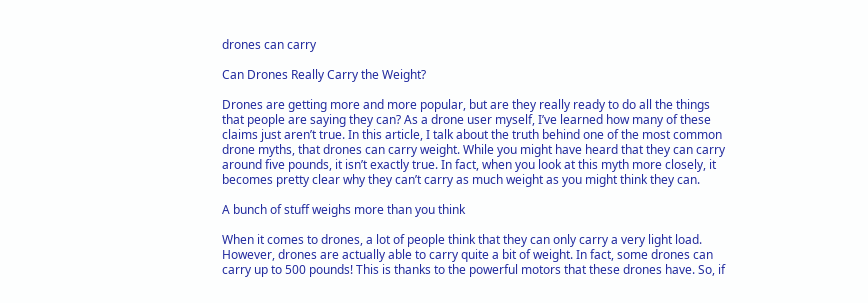drones can carry

Can Drones Really Carry the Weight?

Drones are getting more and more popular, but are they really ready to do all the things that people are saying they can? As a drone user myself, I’ve learned how many of these claims just aren’t true. In this article, I talk about the truth behind one of the most common drone myths, that drones can carry weight. While you might have heard that they can carry around five pounds, it isn’t exactly true. In fact, when you look at this myth more closely, it becomes pretty clear why they can’t carry as much weight as you might think they can.

A bunch of stuff weighs more than you think

When it comes to drones, a lot of people think that they can only carry a very light load. However, drones are actually able to carry quite a bit of weight. In fact, some drones can carry up to 500 pounds! This is thanks to the powerful motors that these drones have. So, if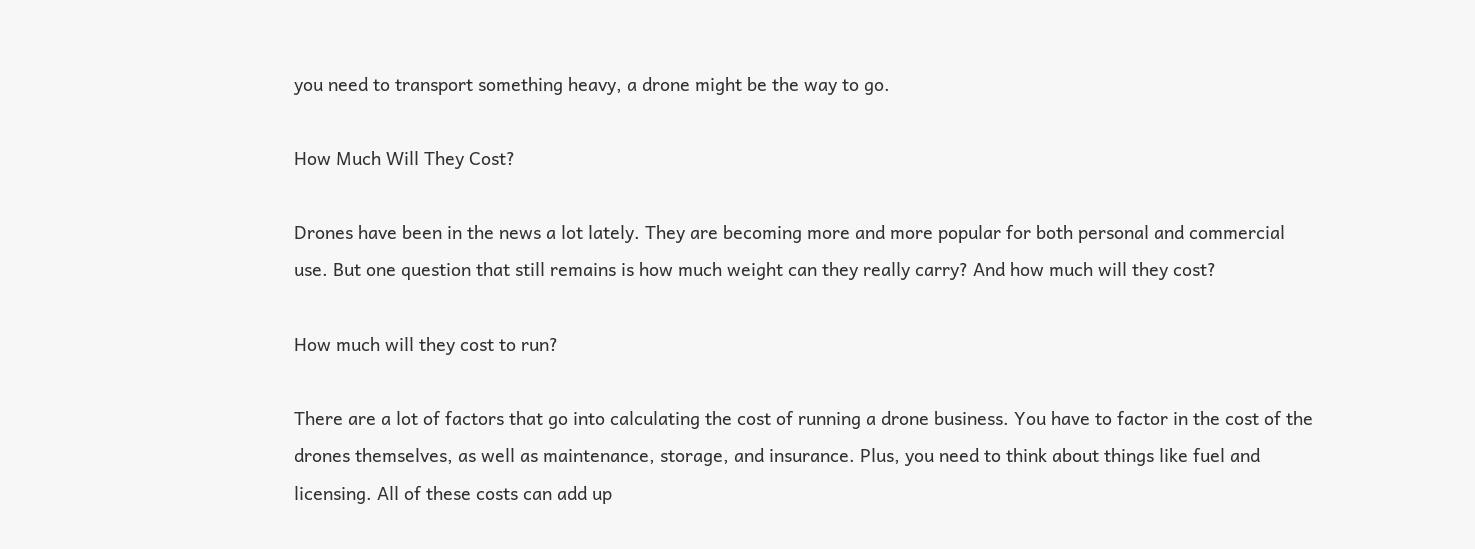you need to transport something heavy, a drone might be the way to go.

How Much Will They Cost?

Drones have been in the news a lot lately. They are becoming more and more popular for both personal and commercial use. But one question that still remains is how much weight can they really carry? And how much will they cost?

How much will they cost to run?

There are a lot of factors that go into calculating the cost of running a drone business. You have to factor in the cost of the drones themselves, as well as maintenance, storage, and insurance. Plus, you need to think about things like fuel and licensing. All of these costs can add up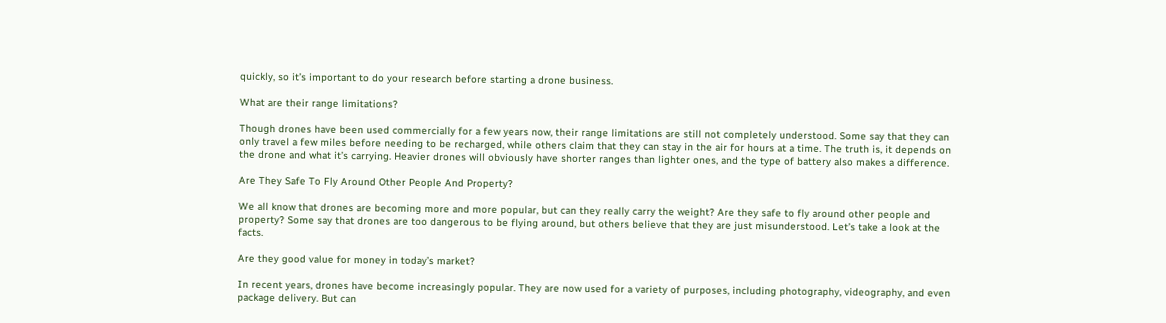quickly, so it’s important to do your research before starting a drone business.

What are their range limitations?

Though drones have been used commercially for a few years now, their range limitations are still not completely understood. Some say that they can only travel a few miles before needing to be recharged, while others claim that they can stay in the air for hours at a time. The truth is, it depends on the drone and what it’s carrying. Heavier drones will obviously have shorter ranges than lighter ones, and the type of battery also makes a difference.

Are They Safe To Fly Around Other People And Property?

We all know that drones are becoming more and more popular, but can they really carry the weight? Are they safe to fly around other people and property? Some say that drones are too dangerous to be flying around, but others believe that they are just misunderstood. Let’s take a look at the facts.

Are they good value for money in today’s market?

In recent years, drones have become increasingly popular. They are now used for a variety of purposes, including photography, videography, and even package delivery. But can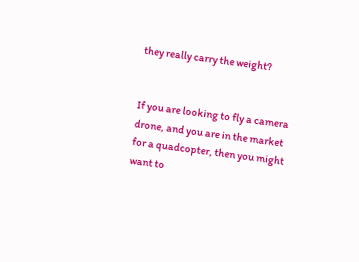they really carry the weight?


If you are looking to fly a camera drone, and you are in the market for a quadcopter, then you might want to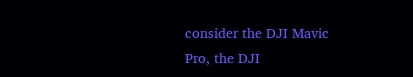consider the DJI Mavic Pro, the DJI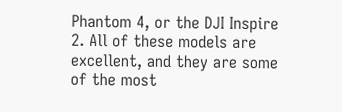Phantom 4, or the DJI Inspire 2. All of these models are excellent, and they are some of the most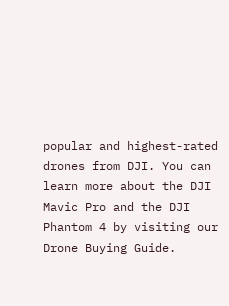popular and highest-rated drones from DJI. You can learn more about the DJI Mavic Pro and the DJI Phantom 4 by visiting our Drone Buying Guide.